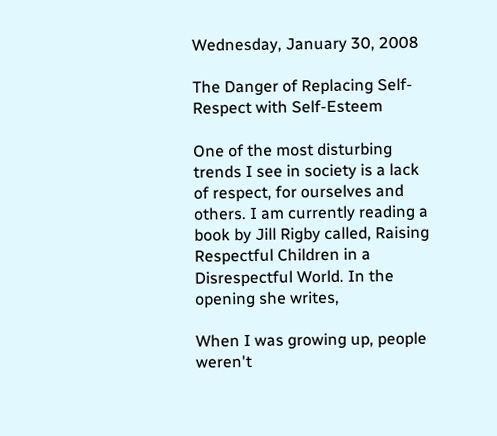Wednesday, January 30, 2008

The Danger of Replacing Self-Respect with Self-Esteem

One of the most disturbing trends I see in society is a lack of respect, for ourselves and others. I am currently reading a book by Jill Rigby called, Raising Respectful Children in a Disrespectful World. In the opening she writes,

When I was growing up, people weren't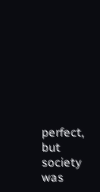perfect, but society was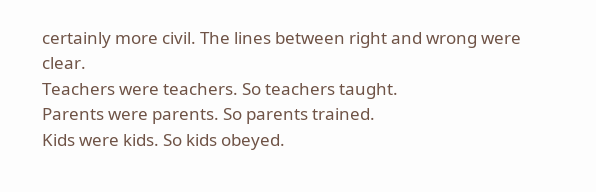certainly more civil. The lines between right and wrong were clear.
Teachers were teachers. So teachers taught.
Parents were parents. So parents trained.
Kids were kids. So kids obeyed.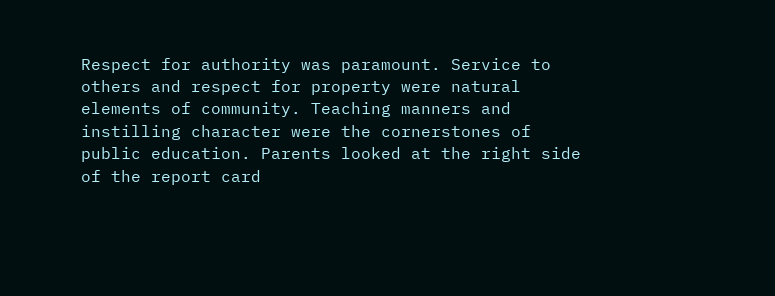Respect for authority was paramount. Service to others and respect for property were natural elements of community. Teaching manners and instilling character were the cornerstones of public education. Parents looked at the right side of the report card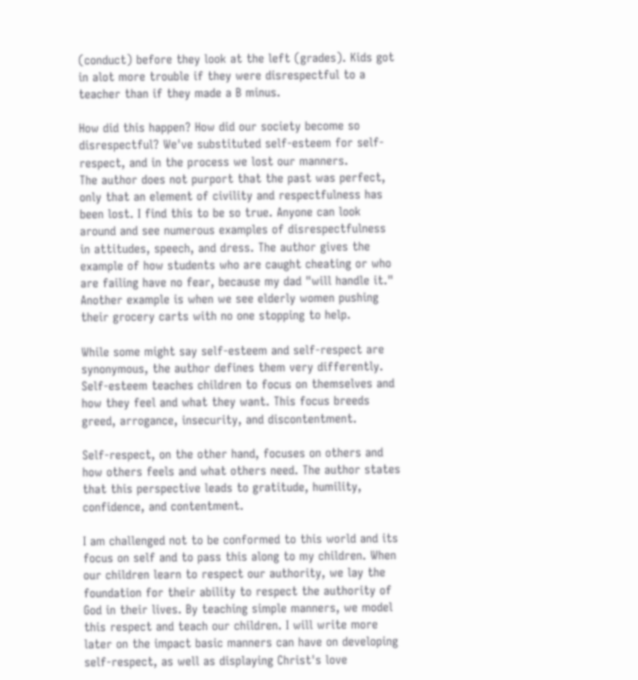(conduct) before they look at the left (grades). Kids got in alot more trouble if they were disrespectful to a teacher than if they made a B minus.

How did this happen? How did our society become so disrespectful? We've substituted self-esteem for self-respect, and in the process we lost our manners.
The author does not purport that the past was perfect, only that an element of civility and respectfulness has been lost. I find this to be so true. Anyone can look around and see numerous examples of disrespectfulness in attitudes, speech, and dress. The author gives the example of how students who are caught cheating or who are failing have no fear, because my dad "will handle it." Another example is when we see elderly women pushing their grocery carts with no one stopping to help.

While some might say self-esteem and self-respect are synonymous, the author defines them very differently. Self-esteem teaches children to focus on themselves and how they feel and what they want. This focus breeds greed, arrogance, insecurity, and discontentment.

Self-respect, on the other hand, focuses on others and how others feels and what others need. The author states that this perspective leads to gratitude, humility, confidence, and contentment.

I am challenged not to be conformed to this world and its focus on self and to pass this along to my children. When our children learn to respect our authority, we lay the foundation for their ability to respect the authority of God in their lives. By teaching simple manners, we model this respect and teach our children. I will write more later on the impact basic manners can have on developing self-respect, as well as displaying Christ's love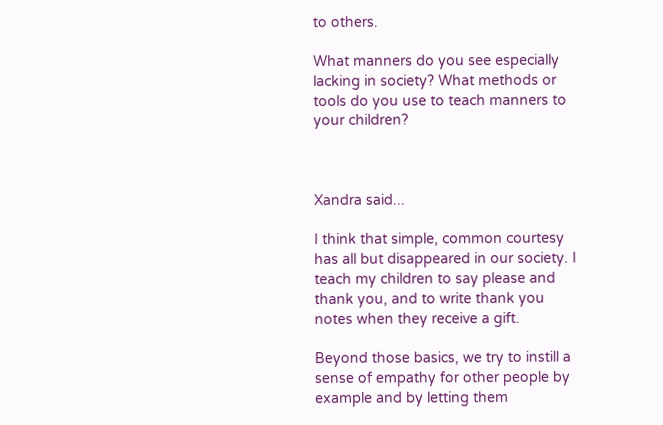to others.

What manners do you see especially lacking in society? What methods or tools do you use to teach manners to your children?



Xandra said...

I think that simple, common courtesy has all but disappeared in our society. I teach my children to say please and thank you, and to write thank you notes when they receive a gift.

Beyond those basics, we try to instill a sense of empathy for other people by example and by letting them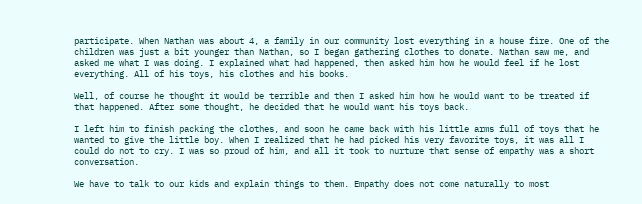participate. When Nathan was about 4, a family in our community lost everything in a house fire. One of the children was just a bit younger than Nathan, so I began gathering clothes to donate. Nathan saw me, and asked me what I was doing. I explained what had happened, then asked him how he would feel if he lost everything. All of his toys, his clothes and his books.

Well, of course he thought it would be terrible and then I asked him how he would want to be treated if that happened. After some thought, he decided that he would want his toys back.

I left him to finish packing the clothes, and soon he came back with his little arms full of toys that he wanted to give the little boy. When I realized that he had picked his very favorite toys, it was all I could do not to cry. I was so proud of him, and all it took to nurture that sense of empathy was a short conversation.

We have to talk to our kids and explain things to them. Empathy does not come naturally to most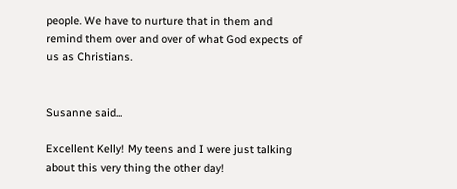people. We have to nurture that in them and remind them over and over of what God expects of us as Christians.


Susanne said...

Excellent Kelly! My teens and I were just talking about this very thing the other day!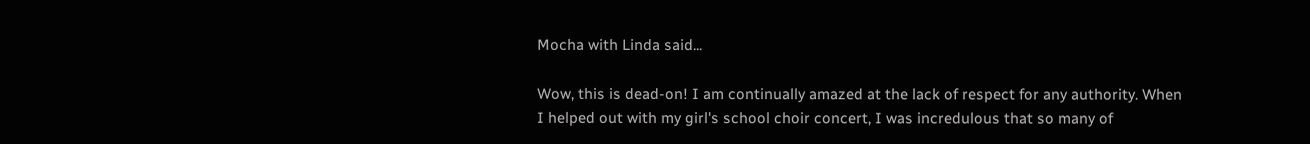Mocha with Linda said...

Wow, this is dead-on! I am continually amazed at the lack of respect for any authority. When I helped out with my girl's school choir concert, I was incredulous that so many of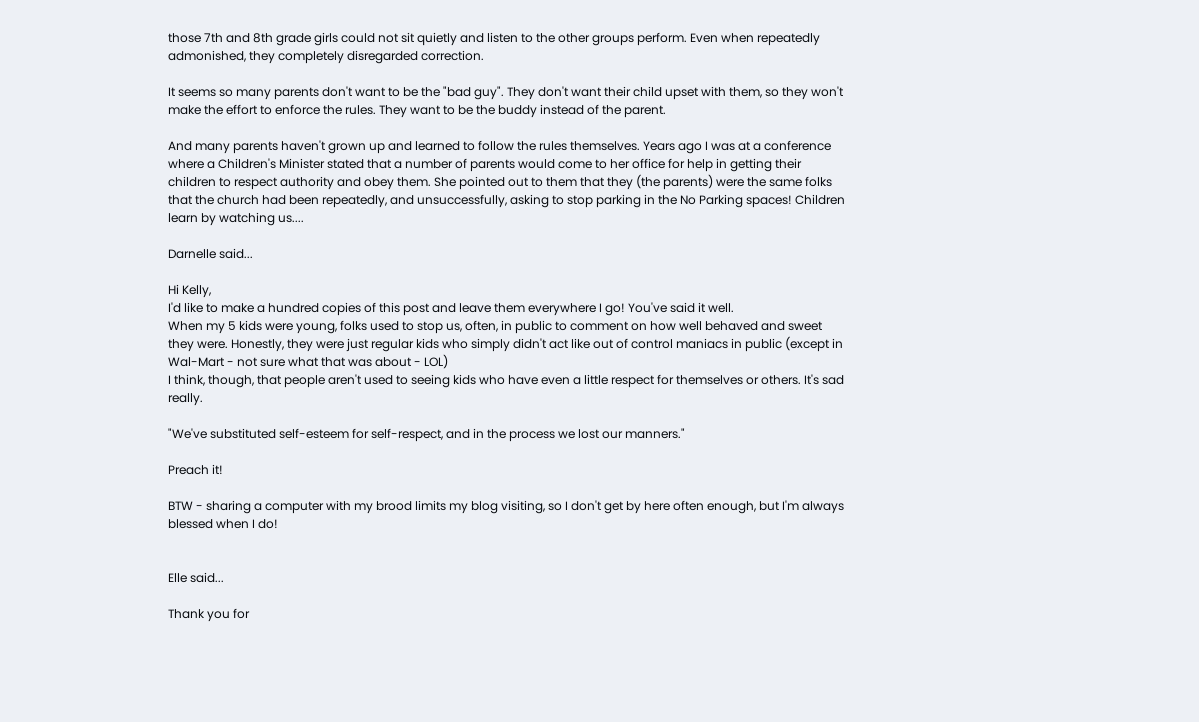those 7th and 8th grade girls could not sit quietly and listen to the other groups perform. Even when repeatedly admonished, they completely disregarded correction.

It seems so many parents don't want to be the "bad guy". They don't want their child upset with them, so they won't make the effort to enforce the rules. They want to be the buddy instead of the parent.

And many parents haven't grown up and learned to follow the rules themselves. Years ago I was at a conference where a Children's Minister stated that a number of parents would come to her office for help in getting their children to respect authority and obey them. She pointed out to them that they (the parents) were the same folks that the church had been repeatedly, and unsuccessfully, asking to stop parking in the No Parking spaces! Children learn by watching us....

Darnelle said...

Hi Kelly,
I'd like to make a hundred copies of this post and leave them everywhere I go! You've said it well.
When my 5 kids were young, folks used to stop us, often, in public to comment on how well behaved and sweet they were. Honestly, they were just regular kids who simply didn't act like out of control maniacs in public (except in Wal-Mart - not sure what that was about - LOL)
I think, though, that people aren't used to seeing kids who have even a little respect for themselves or others. It's sad really.

"We've substituted self-esteem for self-respect, and in the process we lost our manners."

Preach it!

BTW - sharing a computer with my brood limits my blog visiting, so I don't get by here often enough, but I'm always blessed when I do!


Elle said...

Thank you for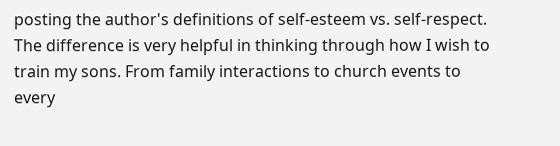posting the author's definitions of self-esteem vs. self-respect. The difference is very helpful in thinking through how I wish to train my sons. From family interactions to church events to every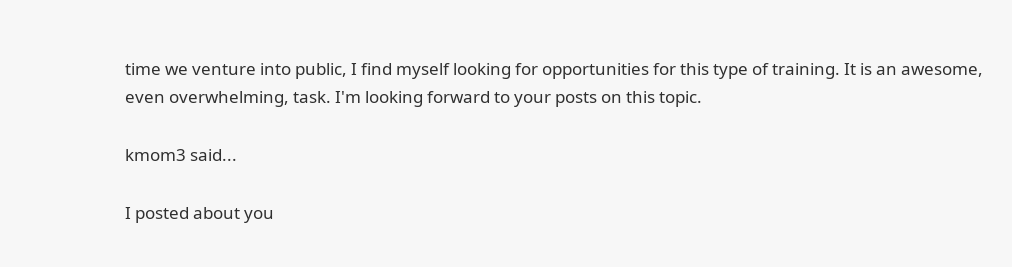time we venture into public, I find myself looking for opportunities for this type of training. It is an awesome, even overwhelming, task. I'm looking forward to your posts on this topic.

kmom3 said...

I posted about you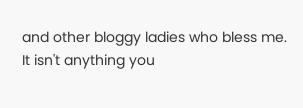and other bloggy ladies who bless me. It isn't anything you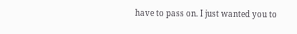have to pass on. I just wanted you to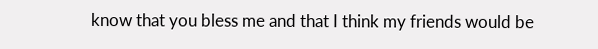know that you bless me and that I think my friends would be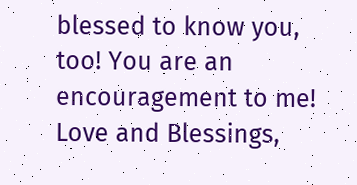blessed to know you, too! You are an encouragement to me!
Love and Blessings,